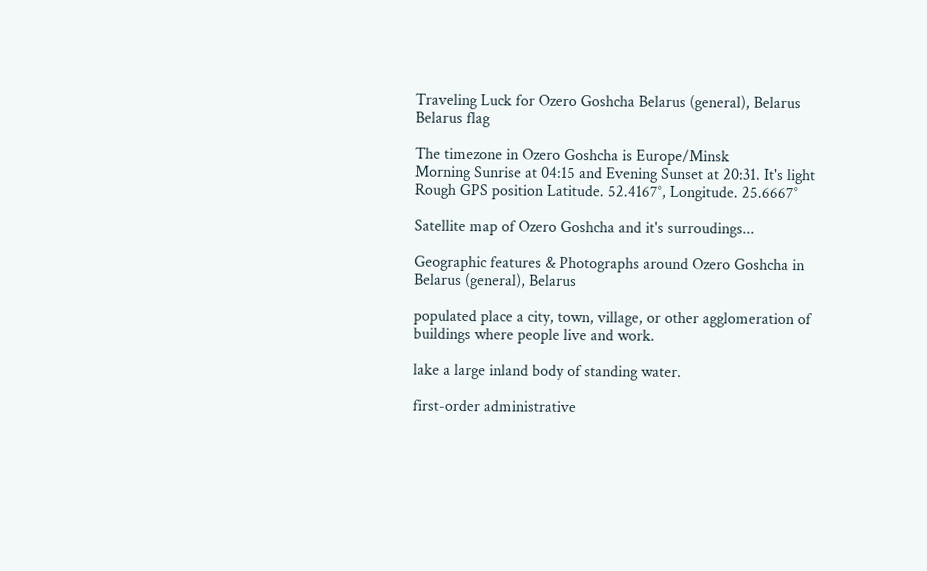Traveling Luck for Ozero Goshcha Belarus (general), Belarus Belarus flag

The timezone in Ozero Goshcha is Europe/Minsk
Morning Sunrise at 04:15 and Evening Sunset at 20:31. It's light
Rough GPS position Latitude. 52.4167°, Longitude. 25.6667°

Satellite map of Ozero Goshcha and it's surroudings...

Geographic features & Photographs around Ozero Goshcha in Belarus (general), Belarus

populated place a city, town, village, or other agglomeration of buildings where people live and work.

lake a large inland body of standing water.

first-order administrative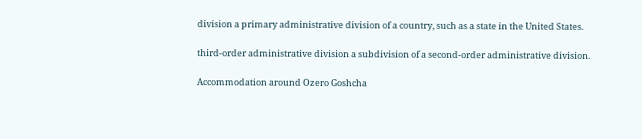division a primary administrative division of a country, such as a state in the United States.

third-order administrative division a subdivision of a second-order administrative division.

Accommodation around Ozero Goshcha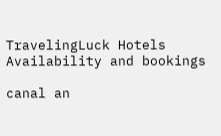TravelingLuck Hotels
Availability and bookings

canal an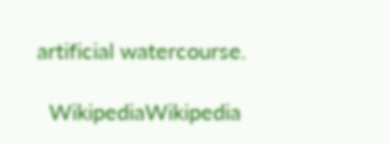artificial watercourse.

  WikipediaWikipedia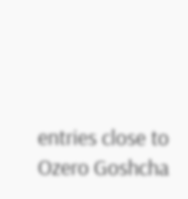entries close to Ozero Goshcha